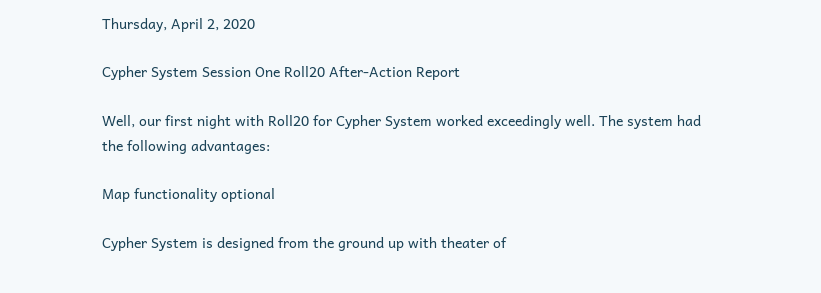Thursday, April 2, 2020

Cypher System Session One Roll20 After-Action Report

Well, our first night with Roll20 for Cypher System worked exceedingly well. The system had the following advantages:

Map functionality optional

Cypher System is designed from the ground up with theater of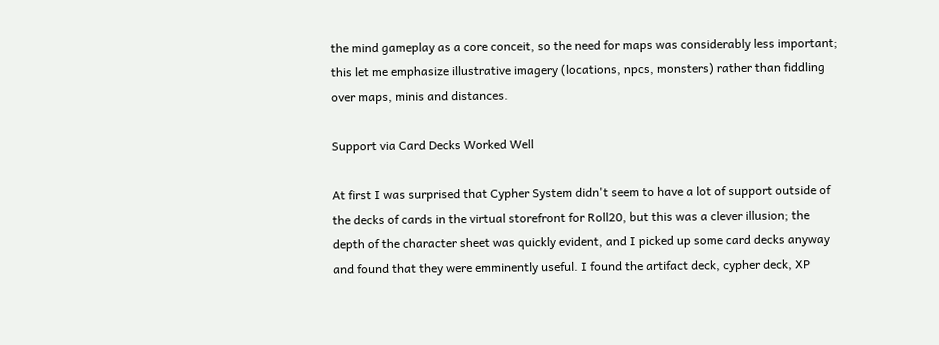the mind gameplay as a core conceit, so the need for maps was considerably less important; this let me emphasize illustrative imagery (locations, npcs, monsters) rather than fiddling over maps, minis and distances.

Support via Card Decks Worked Well

At first I was surprised that Cypher System didn't seem to have a lot of support outside of the decks of cards in the virtual storefront for Roll20, but this was a clever illusion; the depth of the character sheet was quickly evident, and I picked up some card decks anyway and found that they were emminently useful. I found the artifact deck, cypher deck, XP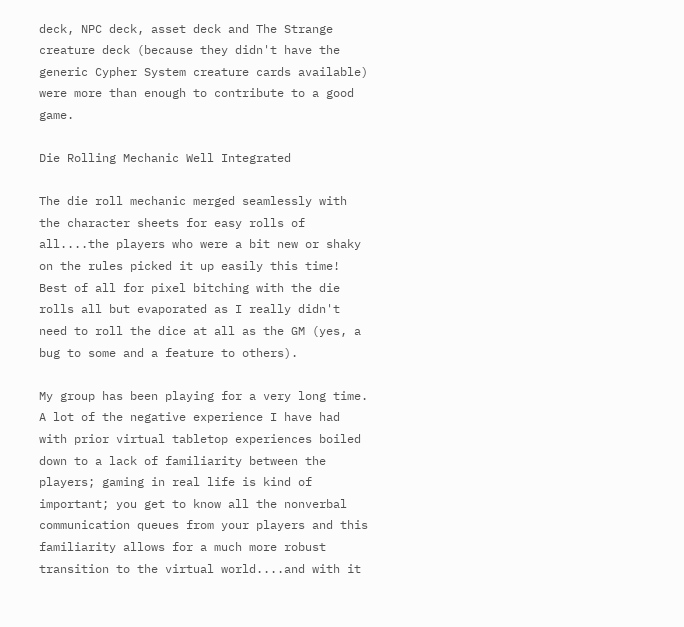deck, NPC deck, asset deck and The Strange creature deck (because they didn't have the generic Cypher System creature cards available) were more than enough to contribute to a good game.

Die Rolling Mechanic Well Integrated

The die roll mechanic merged seamlessly with the character sheets for easy rolls of all....the players who were a bit new or shaky on the rules picked it up easily this time! Best of all for pixel bitching with the die rolls all but evaporated as I really didn't need to roll the dice at all as the GM (yes, a bug to some and a feature to others).

My group has been playing for a very long time. A lot of the negative experience I have had with prior virtual tabletop experiences boiled down to a lack of familiarity between the players; gaming in real life is kind of important; you get to know all the nonverbal communication queues from your players and this familiarity allows for a much more robust transition to the virtual world....and with it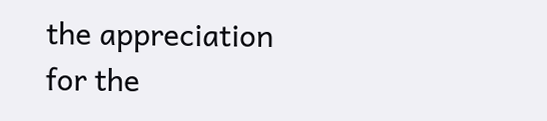the appreciation for the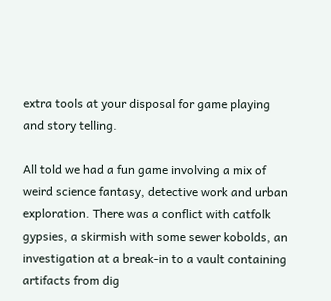extra tools at your disposal for game playing and story telling.

All told we had a fun game involving a mix of weird science fantasy, detective work and urban exploration. There was a conflict with catfolk gypsies, a skirmish with some sewer kobolds, an investigation at a break-in to a vault containing artifacts from dig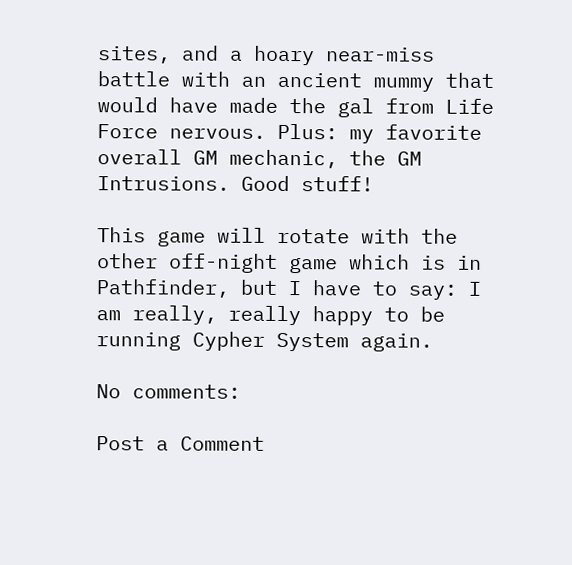sites, and a hoary near-miss battle with an ancient mummy that would have made the gal from Life Force nervous. Plus: my favorite overall GM mechanic, the GM Intrusions. Good stuff!

This game will rotate with the other off-night game which is in Pathfinder, but I have to say: I am really, really happy to be running Cypher System again.

No comments:

Post a Comment